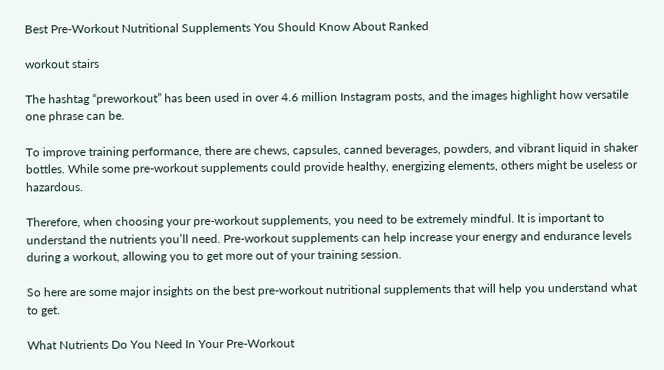Best Pre-Workout Nutritional Supplements You Should Know About Ranked

workout stairs

The hashtag “preworkout” has been used in over 4.6 million Instagram posts, and the images highlight how versatile one phrase can be.

To improve training performance, there are chews, capsules, canned beverages, powders, and vibrant liquid in shaker bottles. While some pre-workout supplements could provide healthy, energizing elements, others might be useless or hazardous.

Therefore, when choosing your pre-workout supplements, you need to be extremely mindful. It is important to understand the nutrients you’ll need. Pre-workout supplements can help increase your energy and endurance levels during a workout, allowing you to get more out of your training session.

So here are some major insights on the best pre-workout nutritional supplements that will help you understand what to get.

What Nutrients Do You Need In Your Pre-Workout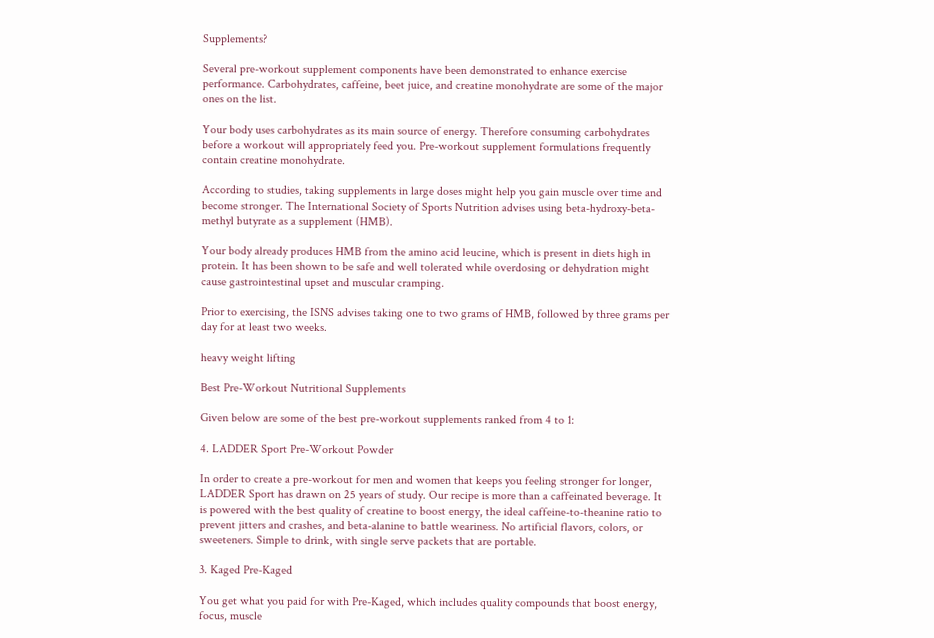Supplements?

Several pre-workout supplement components have been demonstrated to enhance exercise performance. Carbohydrates, caffeine, beet juice, and creatine monohydrate are some of the major ones on the list.

Your body uses carbohydrates as its main source of energy. Therefore consuming carbohydrates before a workout will appropriately feed you. Pre-workout supplement formulations frequently contain creatine monohydrate.

According to studies, taking supplements in large doses might help you gain muscle over time and become stronger. The International Society of Sports Nutrition advises using beta-hydroxy-beta-methyl butyrate as a supplement (HMB).

Your body already produces HMB from the amino acid leucine, which is present in diets high in protein. It has been shown to be safe and well tolerated while overdosing or dehydration might cause gastrointestinal upset and muscular cramping.

Prior to exercising, the ISNS advises taking one to two grams of HMB, followed by three grams per day for at least two weeks.

heavy weight lifting

Best Pre-Workout Nutritional Supplements

Given below are some of the best pre-workout supplements ranked from 4 to 1:

4. LADDER Sport Pre-Workout Powder

In order to create a pre-workout for men and women that keeps you feeling stronger for longer, LADDER Sport has drawn on 25 years of study. Our recipe is more than a caffeinated beverage. It is powered with the best quality of creatine to boost energy, the ideal caffeine-to-theanine ratio to prevent jitters and crashes, and beta-alanine to battle weariness. No artificial flavors, colors, or sweeteners. Simple to drink, with single serve packets that are portable.

3. Kaged Pre-Kaged

You get what you paid for with Pre-Kaged, which includes quality compounds that boost energy, focus, muscle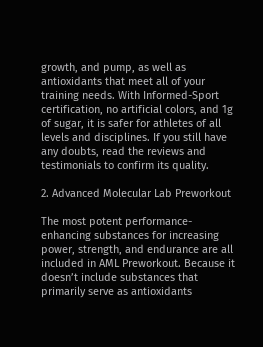growth, and pump, as well as antioxidants that meet all of your training needs. With Informed-Sport certification, no artificial colors, and 1g of sugar, it is safer for athletes of all levels and disciplines. If you still have any doubts, read the reviews and testimonials to confirm its quality.

2. Advanced Molecular Lab Preworkout

The most potent performance-enhancing substances for increasing power, strength, and endurance are all included in AML Preworkout. Because it doesn’t include substances that primarily serve as antioxidants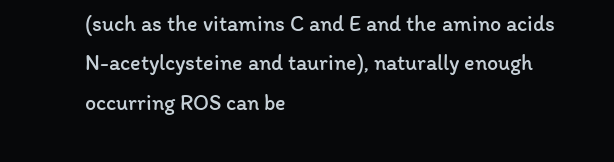(such as the vitamins C and E and the amino acids N-acetylcysteine and taurine), naturally enough occurring ROS can be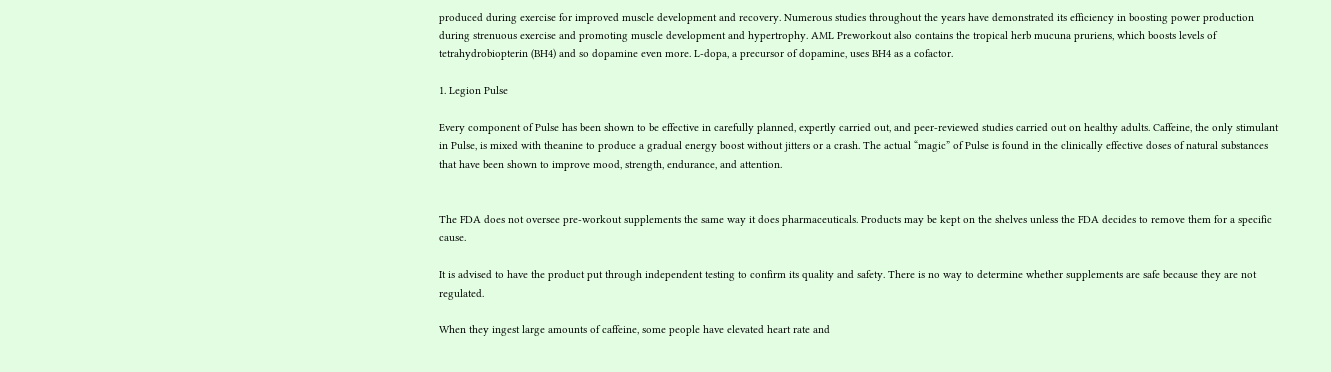produced during exercise for improved muscle development and recovery. Numerous studies throughout the years have demonstrated its efficiency in boosting power production during strenuous exercise and promoting muscle development and hypertrophy. AML Preworkout also contains the tropical herb mucuna pruriens, which boosts levels of tetrahydrobiopterin (BH4) and so dopamine even more. L-dopa, a precursor of dopamine, uses BH4 as a cofactor.

1. Legion Pulse

Every component of Pulse has been shown to be effective in carefully planned, expertly carried out, and peer-reviewed studies carried out on healthy adults. Caffeine, the only stimulant in Pulse, is mixed with theanine to produce a gradual energy boost without jitters or a crash. The actual “magic” of Pulse is found in the clinically effective doses of natural substances that have been shown to improve mood, strength, endurance, and attention.


The FDA does not oversee pre-workout supplements the same way it does pharmaceuticals. Products may be kept on the shelves unless the FDA decides to remove them for a specific cause.

It is advised to have the product put through independent testing to confirm its quality and safety. There is no way to determine whether supplements are safe because they are not regulated.

When they ingest large amounts of caffeine, some people have elevated heart rate and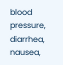blood pressure, diarrhea, nausea,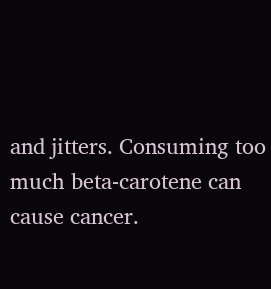and jitters. Consuming too much beta-carotene can cause cancer.